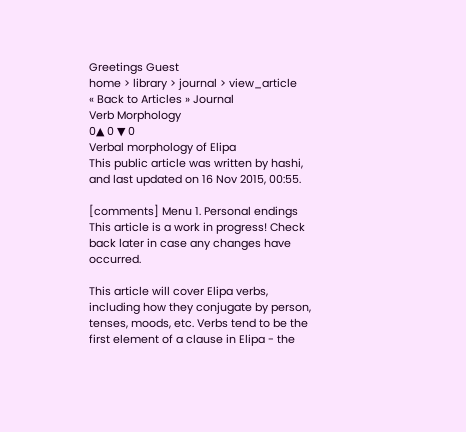Greetings Guest
home > library > journal > view_article
« Back to Articles » Journal
Verb Morphology
0▲ 0 ▼ 0
Verbal morphology of Elipa
This public article was written by hashi, and last updated on 16 Nov 2015, 00:55.

[comments] Menu 1. Personal endings
This article is a work in progress! Check back later in case any changes have occurred.

This article will cover Elipa verbs, including how they conjugate by person, tenses, moods, etc. Verbs tend to be the first element of a clause in Elipa - the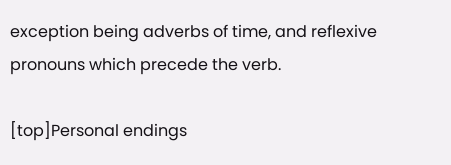exception being adverbs of time, and reflexive pronouns which precede the verb.

[top]Personal endings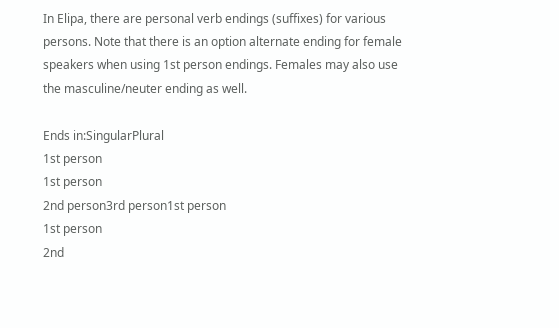In Elipa, there are personal verb endings (suffixes) for various persons. Note that there is an option alternate ending for female speakers when using 1st person endings. Females may also use the masculine/neuter ending as well.

Ends in:SingularPlural
1st person
1st person
2nd person3rd person1st person
1st person
2nd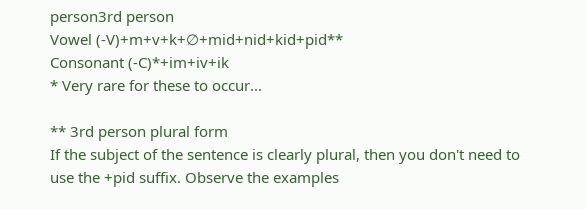person3rd person
Vowel (-V)+m+v+k+∅+mid+nid+kid+pid**
Consonant (-C)*+im+iv+ik
* Very rare for these to occur...

** 3rd person plural form
If the subject of the sentence is clearly plural, then you don't need to use the +pid suffix. Observe the examples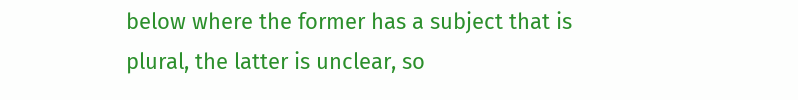below where the former has a subject that is plural, the latter is unclear, so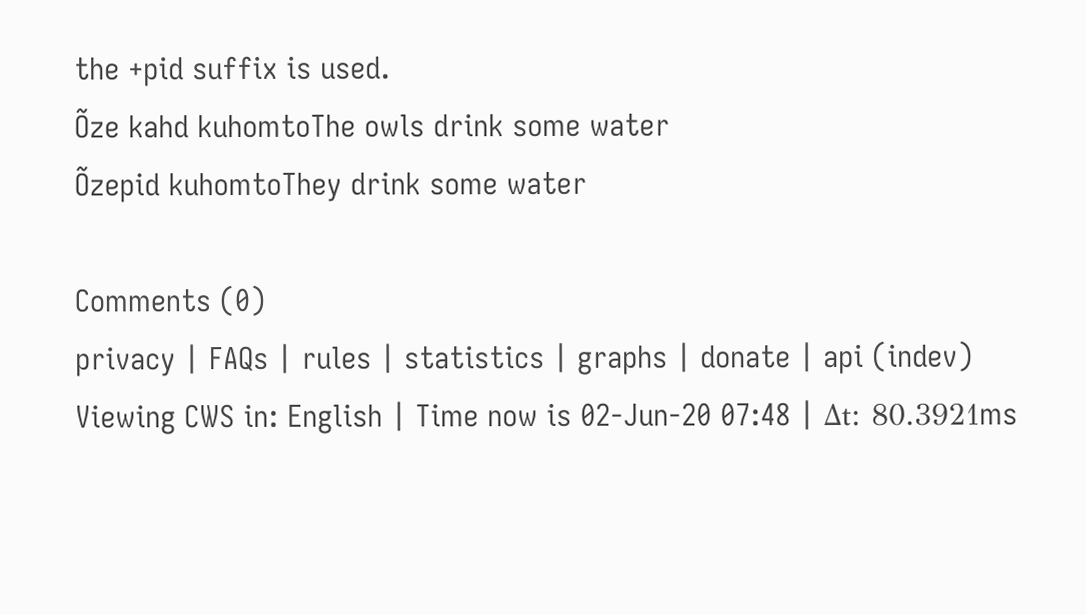the +pid suffix is used.
Õze kahd kuhomtoThe owls drink some water
Õzepid kuhomtoThey drink some water

Comments (0)
privacy | FAQs | rules | statistics | graphs | donate | api (indev)
Viewing CWS in: English | Time now is 02-Jun-20 07:48 | Δt: 80.3921ms